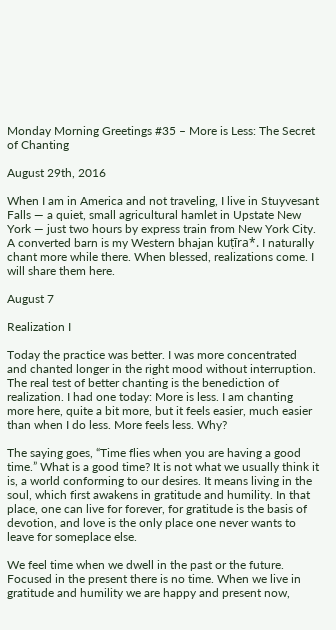Monday Morning Greetings #35 – More is Less: The Secret of Chanting

August 29th, 2016

When I am in America and not traveling, I live in Stuyvesant Falls — a quiet, small agricultural hamlet in Upstate New York — just two hours by express train from New York City. A converted barn is my Western bhajan kuṭīra*. I naturally chant more while there. When blessed, realizations come. I will share them here.

August 7

Realization I

Today the practice was better. I was more concentrated and chanted longer in the right mood without interruption. The real test of better chanting is the benediction of realization. I had one today: More is less. I am chanting more here, quite a bit more, but it feels easier, much easier than when I do less. More feels less. Why?

The saying goes, “Time flies when you are having a good time.” What is a good time? It is not what we usually think it is, a world conforming to our desires. It means living in the soul, which first awakens in gratitude and humility. In that place, one can live for forever, for gratitude is the basis of devotion, and love is the only place one never wants to leave for someplace else.

We feel time when we dwell in the past or the future. Focused in the present there is no time. When we live in gratitude and humility we are happy and present now,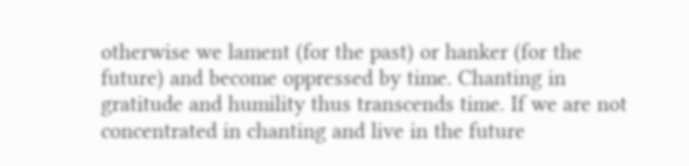otherwise we lament (for the past) or hanker (for the future) and become oppressed by time. Chanting in gratitude and humility thus transcends time. If we are not concentrated in chanting and live in the future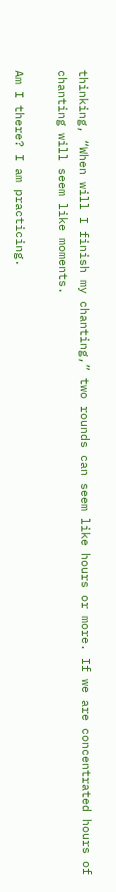thinking, “When will I finish my chanting,” two rounds can seem like hours or more. If we are concentrated hours of chanting will seem like moments.

Am I there? I am practicing.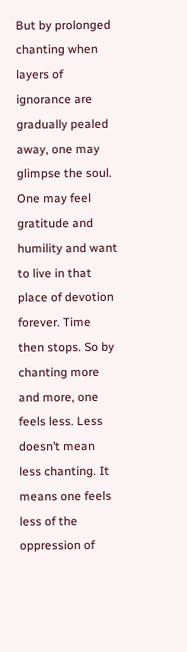But by prolonged chanting when layers of ignorance are gradually pealed away, one may glimpse the soul. One may feel gratitude and humility and want to live in that place of devotion forever. Time then stops. So by chanting more and more, one feels less. Less doesn’t mean less chanting. It means one feels less of the oppression of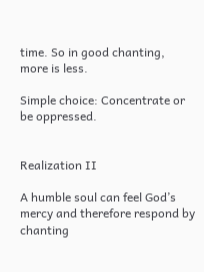time. So in good chanting, more is less.

Simple choice: Concentrate or be oppressed.


Realization II

A humble soul can feel God’s mercy and therefore respond by chanting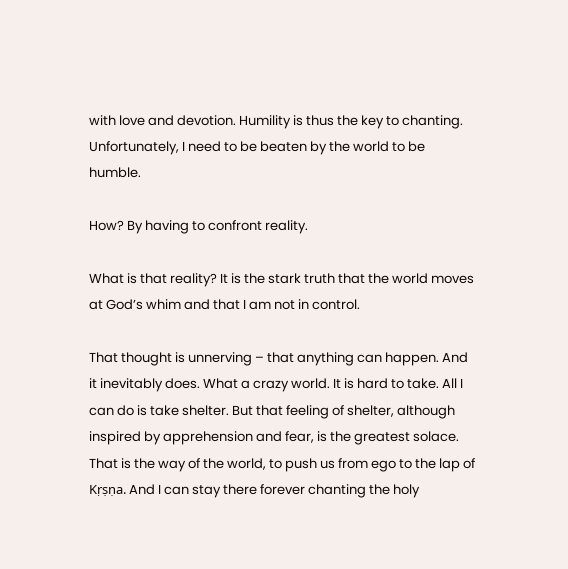with love and devotion. Humility is thus the key to chanting. Unfortunately, I need to be beaten by the world to be humble.

How? By having to confront reality.

What is that reality? It is the stark truth that the world moves at God’s whim and that I am not in control.

That thought is unnerving – that anything can happen. And it inevitably does. What a crazy world. It is hard to take. All I can do is take shelter. But that feeling of shelter, although inspired by apprehension and fear, is the greatest solace. That is the way of the world, to push us from ego to the lap of Kṛṣṇa. And I can stay there forever chanting the holy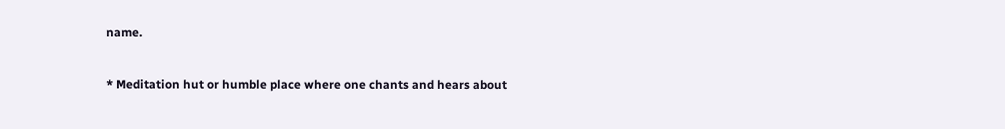name.


* Meditation hut or humble place where one chants and hears about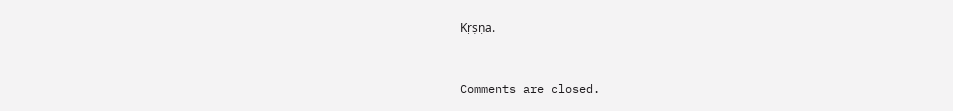Kṛṣṇa.


Comments are closed.